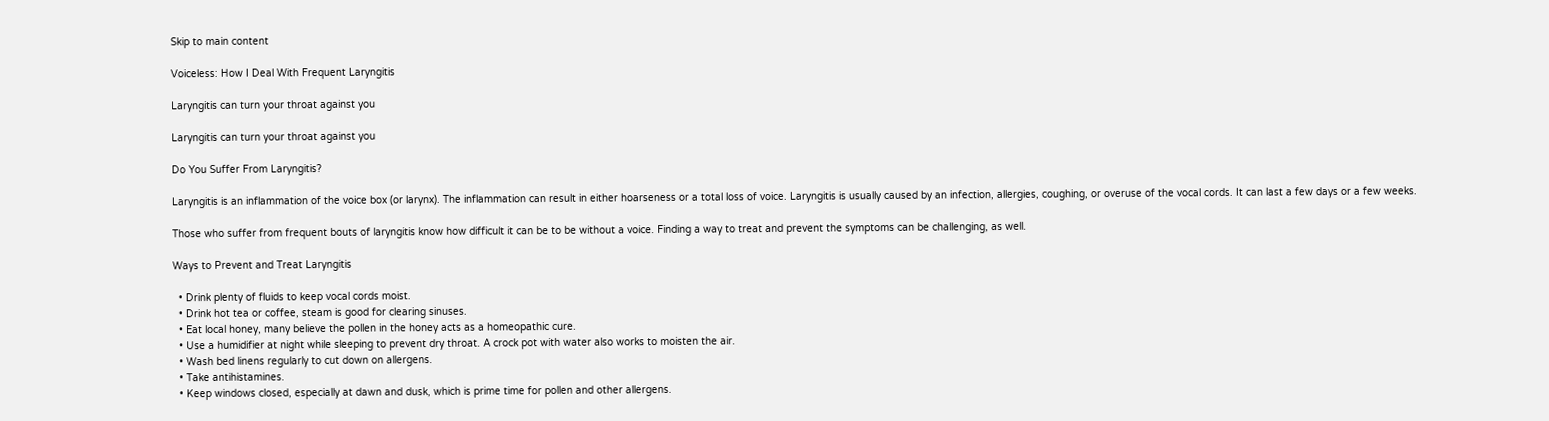Skip to main content

Voiceless: How I Deal With Frequent Laryngitis

Laryngitis can turn your throat against you

Laryngitis can turn your throat against you

Do You Suffer From Laryngitis?

Laryngitis is an inflammation of the voice box (or larynx). The inflammation can result in either hoarseness or a total loss of voice. Laryngitis is usually caused by an infection, allergies, coughing, or overuse of the vocal cords. It can last a few days or a few weeks.

Those who suffer from frequent bouts of laryngitis know how difficult it can be to be without a voice. Finding a way to treat and prevent the symptoms can be challenging, as well.

Ways to Prevent and Treat Laryngitis

  • Drink plenty of fluids to keep vocal cords moist.
  • Drink hot tea or coffee, steam is good for clearing sinuses.
  • Eat local honey, many believe the pollen in the honey acts as a homeopathic cure.
  • Use a humidifier at night while sleeping to prevent dry throat. A crock pot with water also works to moisten the air.
  • Wash bed linens regularly to cut down on allergens.
  • Take antihistamines.
  • Keep windows closed, especially at dawn and dusk, which is prime time for pollen and other allergens.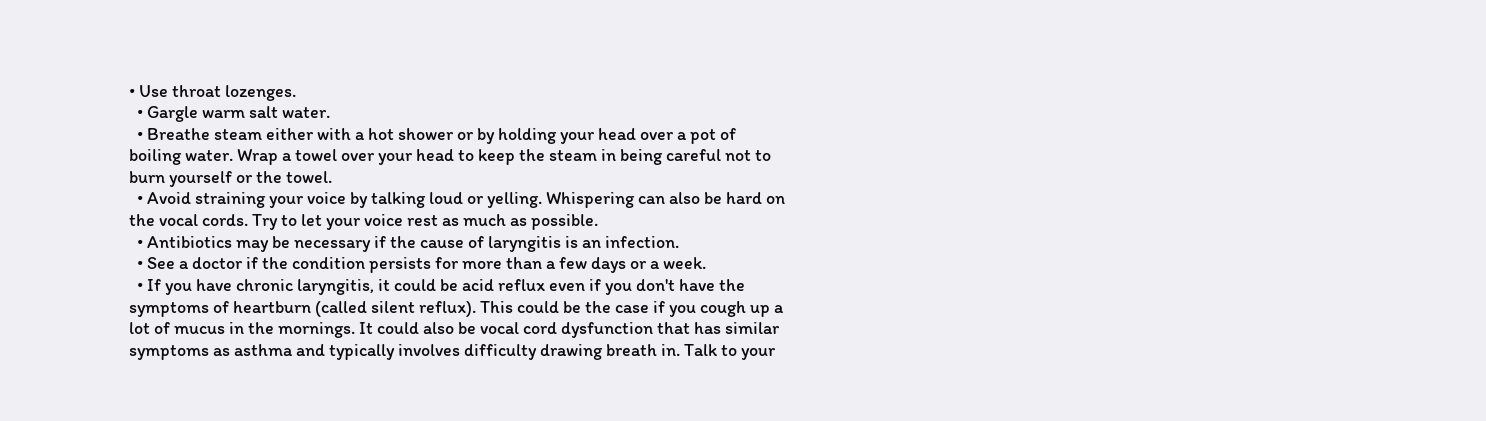• Use throat lozenges.
  • Gargle warm salt water.
  • Breathe steam either with a hot shower or by holding your head over a pot of boiling water. Wrap a towel over your head to keep the steam in being careful not to burn yourself or the towel.
  • Avoid straining your voice by talking loud or yelling. Whispering can also be hard on the vocal cords. Try to let your voice rest as much as possible.
  • Antibiotics may be necessary if the cause of laryngitis is an infection.
  • See a doctor if the condition persists for more than a few days or a week.
  • If you have chronic laryngitis, it could be acid reflux even if you don't have the symptoms of heartburn (called silent reflux). This could be the case if you cough up a lot of mucus in the mornings. It could also be vocal cord dysfunction that has similar symptoms as asthma and typically involves difficulty drawing breath in. Talk to your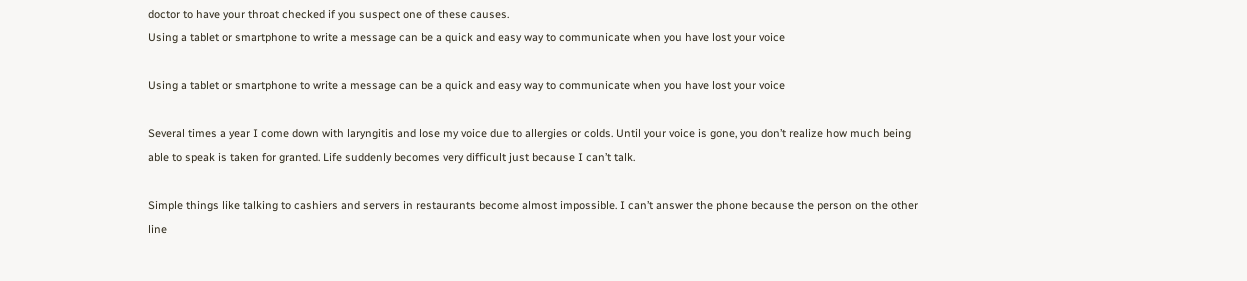doctor to have your throat checked if you suspect one of these causes.
Using a tablet or smartphone to write a message can be a quick and easy way to communicate when you have lost your voice

Using a tablet or smartphone to write a message can be a quick and easy way to communicate when you have lost your voice

Several times a year I come down with laryngitis and lose my voice due to allergies or colds. Until your voice is gone, you don’t realize how much being able to speak is taken for granted. Life suddenly becomes very difficult just because I can’t talk.

Simple things like talking to cashiers and servers in restaurants become almost impossible. I can’t answer the phone because the person on the other line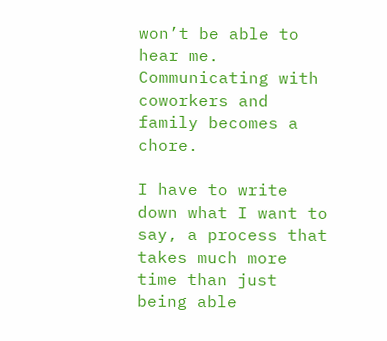won’t be able to hear me. Communicating with coworkers and family becomes a chore.

I have to write down what I want to say, a process that takes much more time than just being able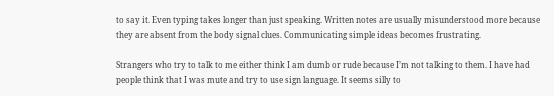to say it. Even typing takes longer than just speaking. Written notes are usually misunderstood more because they are absent from the body signal clues. Communicating simple ideas becomes frustrating.

Strangers who try to talk to me either think I am dumb or rude because I’m not talking to them. I have had people think that I was mute and try to use sign language. It seems silly to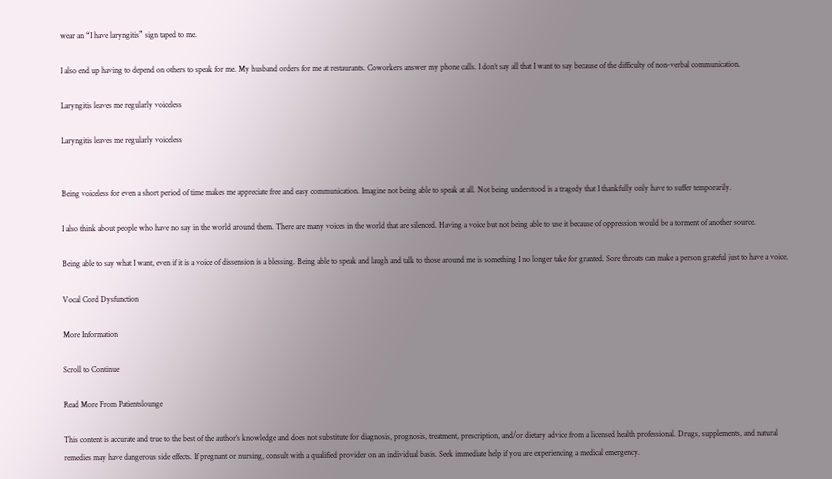wear an “I have laryngitis” sign taped to me.

I also end up having to depend on others to speak for me. My husband orders for me at restaurants. Coworkers answer my phone calls. I don’t say all that I want to say because of the difficulty of non-verbal communication.

Laryngitis leaves me regularly voiceless

Laryngitis leaves me regularly voiceless


Being voiceless for even a short period of time makes me appreciate free and easy communication. Imagine not being able to speak at all. Not being understood is a tragedy that I thankfully only have to suffer temporarily.

I also think about people who have no say in the world around them. There are many voices in the world that are silenced. Having a voice but not being able to use it because of oppression would be a torment of another source.

Being able to say what I want, even if it is a voice of dissension is a blessing. Being able to speak and laugh and talk to those around me is something I no longer take for granted. Sore throats can make a person grateful just to have a voice.

Vocal Cord Dysfunction

More Information

Scroll to Continue

Read More From Patientslounge

This content is accurate and true to the best of the author’s knowledge and does not substitute for diagnosis, prognosis, treatment, prescription, and/or dietary advice from a licensed health professional. Drugs, supplements, and natural remedies may have dangerous side effects. If pregnant or nursing, consult with a qualified provider on an individual basis. Seek immediate help if you are experiencing a medical emergency.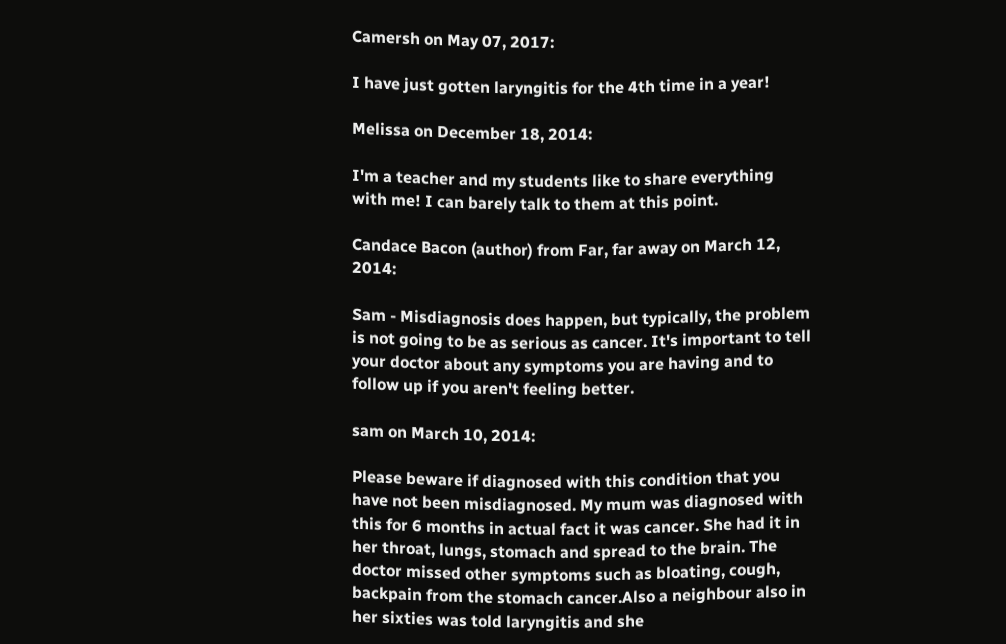Camersh on May 07, 2017:

I have just gotten laryngitis for the 4th time in a year!

Melissa on December 18, 2014:

I'm a teacher and my students like to share everything with me! I can barely talk to them at this point.

Candace Bacon (author) from Far, far away on March 12, 2014:

Sam - Misdiagnosis does happen, but typically, the problem is not going to be as serious as cancer. It's important to tell your doctor about any symptoms you are having and to follow up if you aren't feeling better.

sam on March 10, 2014:

Please beware if diagnosed with this condition that you have not been misdiagnosed. My mum was diagnosed with this for 6 months in actual fact it was cancer. She had it in her throat, lungs, stomach and spread to the brain. The doctor missed other symptoms such as bloating, cough, backpain from the stomach cancer.Also a neighbour also in her sixties was told laryngitis and she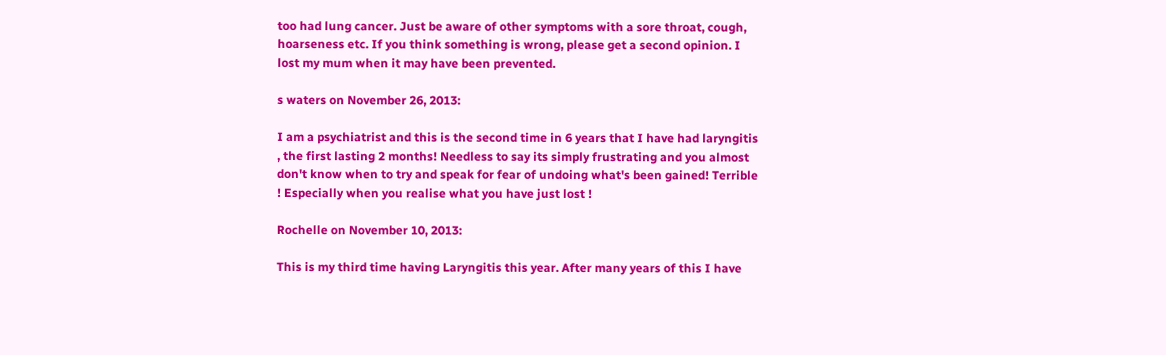too had lung cancer. Just be aware of other symptoms with a sore throat, cough, hoarseness etc. If you think something is wrong, please get a second opinion. I lost my mum when it may have been prevented.

s waters on November 26, 2013:

I am a psychiatrist and this is the second time in 6 years that I have had laryngitis , the first lasting 2 months! Needless to say its simply frustrating and you almost don't know when to try and speak for fear of undoing what's been gained! Terrible ! Especially when you realise what you have just lost !

Rochelle on November 10, 2013:

This is my third time having Laryngitis this year. After many years of this I have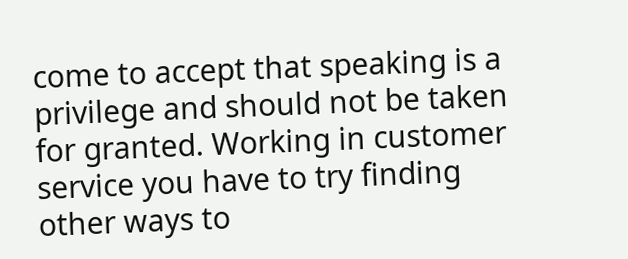come to accept that speaking is a privilege and should not be taken for granted. Working in customer service you have to try finding other ways to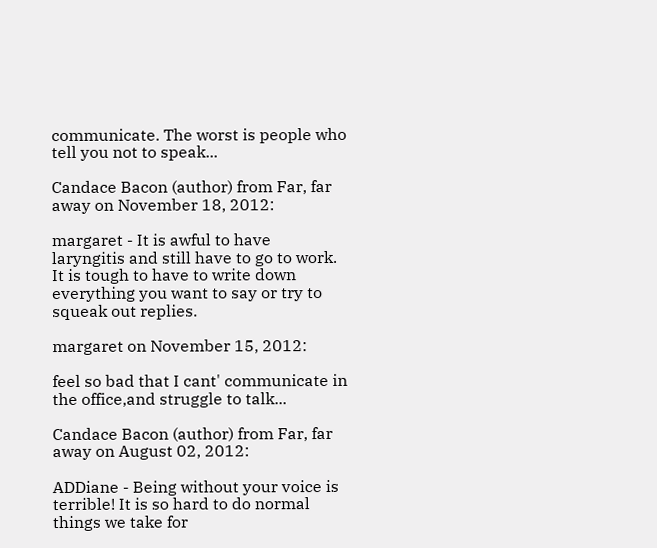communicate. The worst is people who tell you not to speak...

Candace Bacon (author) from Far, far away on November 18, 2012:

margaret - It is awful to have laryngitis and still have to go to work. It is tough to have to write down everything you want to say or try to squeak out replies.

margaret on November 15, 2012:

feel so bad that I cant' communicate in the office,and struggle to talk...

Candace Bacon (author) from Far, far away on August 02, 2012:

ADDiane - Being without your voice is terrible! It is so hard to do normal things we take for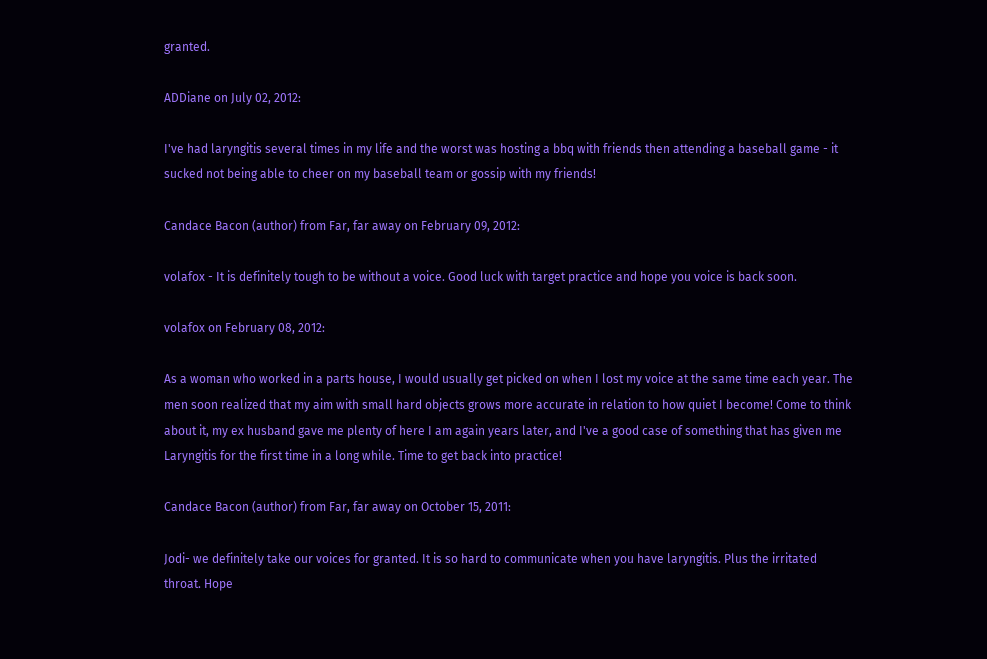granted.

ADDiane on July 02, 2012:

I've had laryngitis several times in my life and the worst was hosting a bbq with friends then attending a baseball game - it sucked not being able to cheer on my baseball team or gossip with my friends!

Candace Bacon (author) from Far, far away on February 09, 2012:

volafox - It is definitely tough to be without a voice. Good luck with target practice and hope you voice is back soon.

volafox on February 08, 2012:

As a woman who worked in a parts house, I would usually get picked on when I lost my voice at the same time each year. The men soon realized that my aim with small hard objects grows more accurate in relation to how quiet I become! Come to think about it, my ex husband gave me plenty of here I am again years later, and I've a good case of something that has given me Laryngitis for the first time in a long while. Time to get back into practice!

Candace Bacon (author) from Far, far away on October 15, 2011:

Jodi- we definitely take our voices for granted. It is so hard to communicate when you have laryngitis. Plus the irritated throat. Hope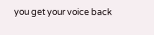you get your voice back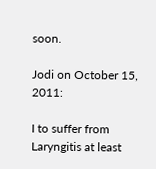soon.

Jodi on October 15, 2011:

I to suffer from Laryngitis at least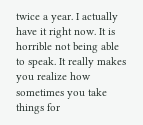twice a year. I actually have it right now. It is horrible not being able to speak. It really makes you realize how sometimes you take things for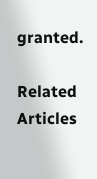granted.

Related Articles